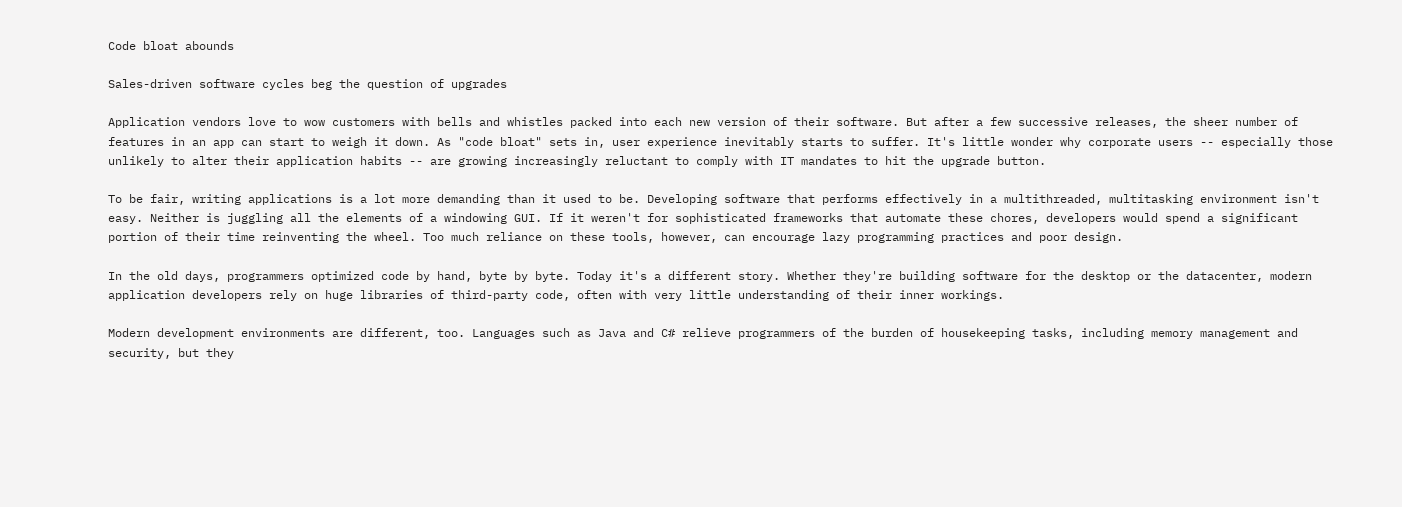Code bloat abounds

Sales-driven software cycles beg the question of upgrades

Application vendors love to wow customers with bells and whistles packed into each new version of their software. But after a few successive releases, the sheer number of features in an app can start to weigh it down. As "code bloat" sets in, user experience inevitably starts to suffer. It's little wonder why corporate users -- especially those unlikely to alter their application habits -- are growing increasingly reluctant to comply with IT mandates to hit the upgrade button.

To be fair, writing applications is a lot more demanding than it used to be. Developing software that performs effectively in a multithreaded, multitasking environment isn't easy. Neither is juggling all the elements of a windowing GUI. If it weren't for sophisticated frameworks that automate these chores, developers would spend a significant portion of their time reinventing the wheel. Too much reliance on these tools, however, can encourage lazy programming practices and poor design.

In the old days, programmers optimized code by hand, byte by byte. Today it's a different story. Whether they're building software for the desktop or the datacenter, modern application developers rely on huge libraries of third-party code, often with very little understanding of their inner workings.

Modern development environments are different, too. Languages such as Java and C# relieve programmers of the burden of housekeeping tasks, including memory management and security, but they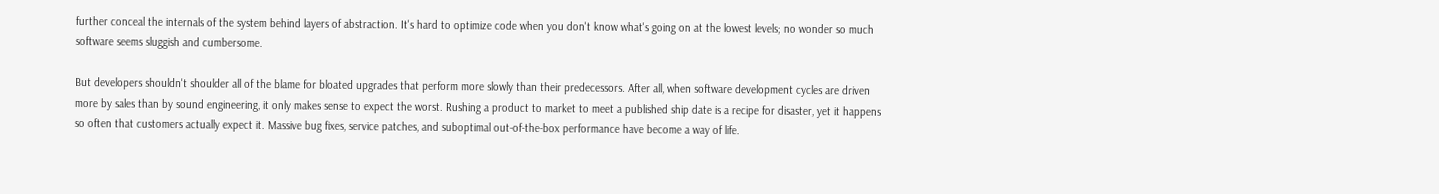further conceal the internals of the system behind layers of abstraction. It's hard to optimize code when you don't know what's going on at the lowest levels; no wonder so much software seems sluggish and cumbersome.

But developers shouldn't shoulder all of the blame for bloated upgrades that perform more slowly than their predecessors. After all, when software development cycles are driven more by sales than by sound engineering, it only makes sense to expect the worst. Rushing a product to market to meet a published ship date is a recipe for disaster, yet it happens so often that customers actually expect it. Massive bug fixes, service patches, and suboptimal out-of-the-box performance have become a way of life.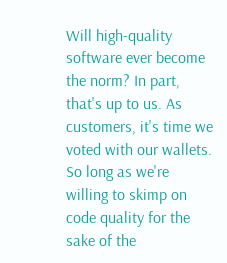Will high-quality software ever become the norm? In part, that's up to us. As customers, it's time we voted with our wallets. So long as we're willing to skimp on code quality for the sake of the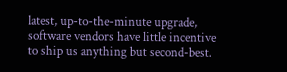latest, up-to-the-minute upgrade, software vendors have little incentive to ship us anything but second-best.